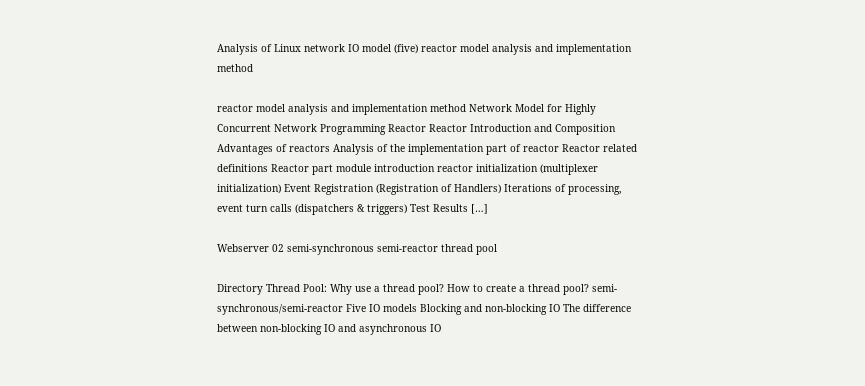Analysis of Linux network IO model (five) reactor model analysis and implementation method

reactor model analysis and implementation method Network Model for Highly Concurrent Network Programming Reactor Reactor Introduction and Composition Advantages of reactors Analysis of the implementation part of reactor Reactor related definitions Reactor part module introduction reactor initialization (multiplexer initialization) Event Registration (Registration of Handlers) Iterations of processing, event turn calls (dispatchers & triggers) Test Results […]

Webserver 02 semi-synchronous semi-reactor thread pool

Directory Thread Pool: Why use a thread pool? How to create a thread pool? semi-synchronous/semi-reactor Five IO models Blocking and non-blocking IO The difference between non-blocking IO and asynchronous IO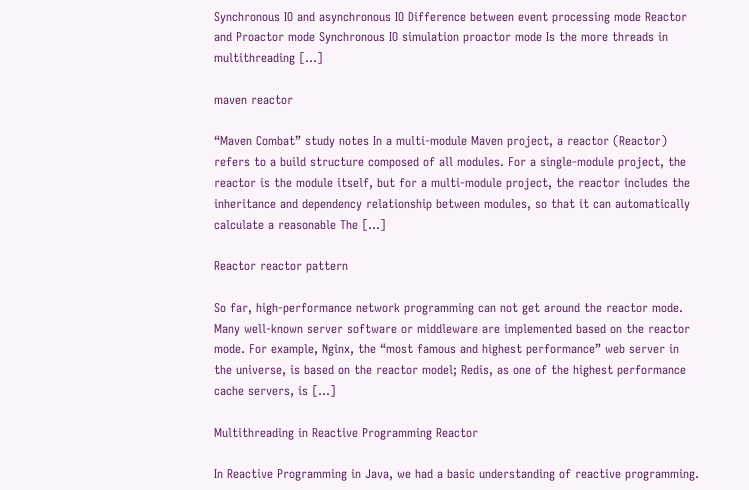Synchronous IO and asynchronous IO Difference between event processing mode Reactor and Proactor mode Synchronous IO simulation proactor mode Is the more threads in multithreading […]

maven reactor

“Maven Combat” study notes In a multi-module Maven project, a reactor (Reactor) refers to a build structure composed of all modules. For a single-module project, the reactor is the module itself, but for a multi-module project, the reactor includes the inheritance and dependency relationship between modules, so that it can automatically calculate a reasonable The […]

Reactor reactor pattern

So far, high-performance network programming can not get around the reactor mode. Many well-known server software or middleware are implemented based on the reactor mode. For example, Nginx, the “most famous and highest performance” web server in the universe, is based on the reactor model; Redis, as one of the highest performance cache servers, is […]

Multithreading in Reactive Programming Reactor

In Reactive Programming in Java, we had a basic understanding of reactive programming.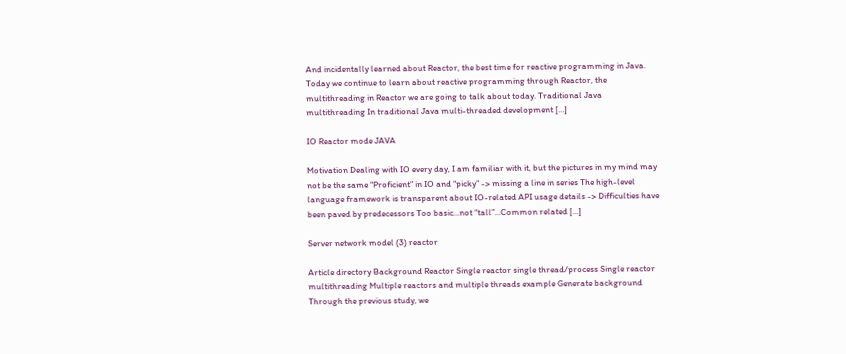And incidentally learned about Reactor, the best time for reactive programming in Java. Today we continue to learn about reactive programming through Reactor, the multithreading in Reactor we are going to talk about today. Traditional Java multithreading In traditional Java multi-threaded development […]

IO Reactor mode JAVA

Motivation Dealing with IO every day, I am familiar with it, but the pictures in my mind may not be the same “Proficient” in IO and “picky” -> missing a line in series The high-level language framework is transparent about IO-related API usage details -> Difficulties have been paved by predecessors Too basic…not “tall”…Common related […]

Server network model (3) reactor

Article directory Background Reactor Single reactor single thread/process Single reactor multithreading Multiple reactors and multiple threads example Generate background Through the previous study, we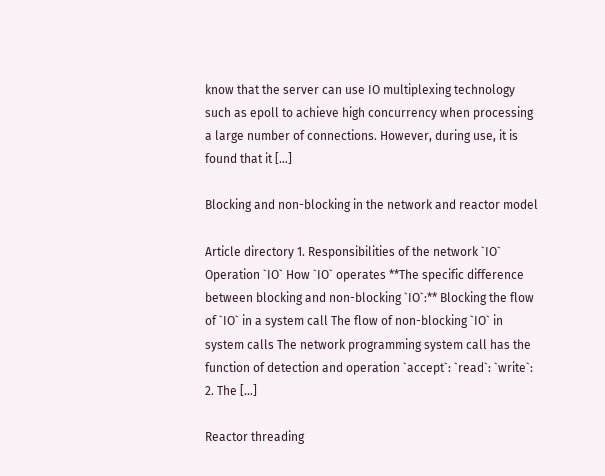know that the server can use IO multiplexing technology such as epoll to achieve high concurrency when processing a large number of connections. However, during use, it is found that it […]

Blocking and non-blocking in the network and reactor model

Article directory 1. Responsibilities of the network `IO` Operation `IO` How `IO` operates **The specific difference between blocking and non-blocking `IO`:** Blocking the flow of `IO` in a system call The flow of non-blocking `IO` in system calls The network programming system call has the function of detection and operation `accept`: `read`: `write`: 2. The […]

Reactor threading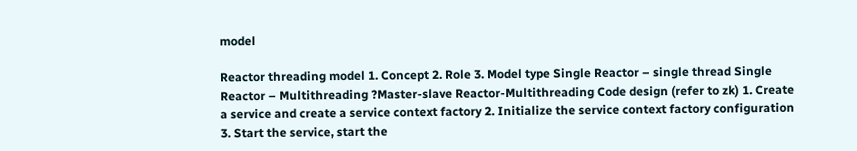model

Reactor threading model 1. Concept 2. Role 3. Model type Single Reactor – single thread Single Reactor – Multithreading ?Master-slave Reactor-Multithreading Code design (refer to zk) 1. Create a service and create a service context factory 2. Initialize the service context factory configuration 3. Start the service, start the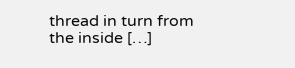thread in turn from the inside […]